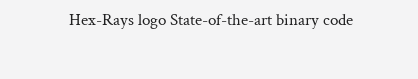Hex-Rays logo State-of-the-art binary code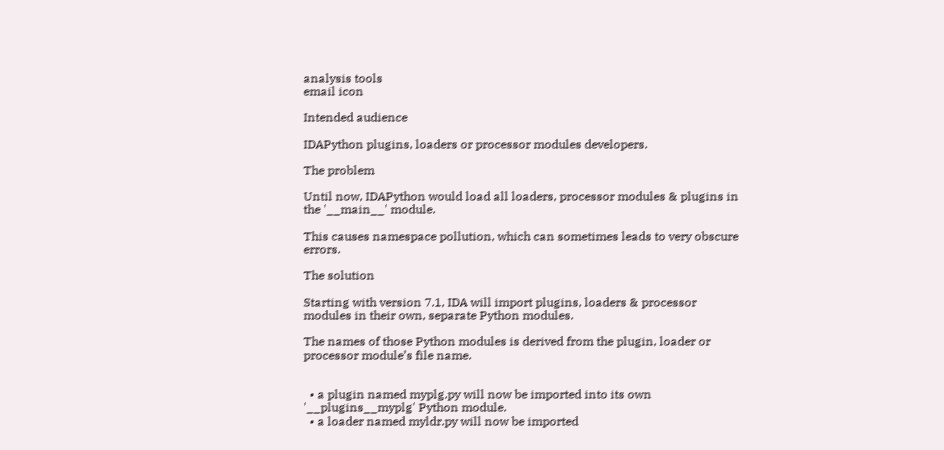analysis tools
email icon

Intended audience

IDAPython plugins, loaders or processor modules developers.

The problem

Until now, IDAPython would load all loaders, processor modules & plugins in the '__main__' module.

This causes namespace pollution, which can sometimes leads to very obscure errors.

The solution

Starting with version 7.1, IDA will import plugins, loaders & processor modules in their own, separate Python modules.

The names of those Python modules is derived from the plugin, loader or processor module’s file name.


  • a plugin named myplg.py will now be imported into its own '__plugins__myplg' Python module.
  • a loader named myldr.py will now be imported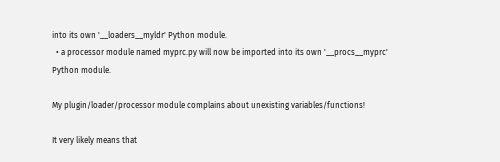into its own '__loaders__myldr' Python module.
  • a processor module named myprc.py will now be imported into its own '__procs__myprc' Python module.

My plugin/loader/processor module complains about unexisting variables/functions!

It very likely means that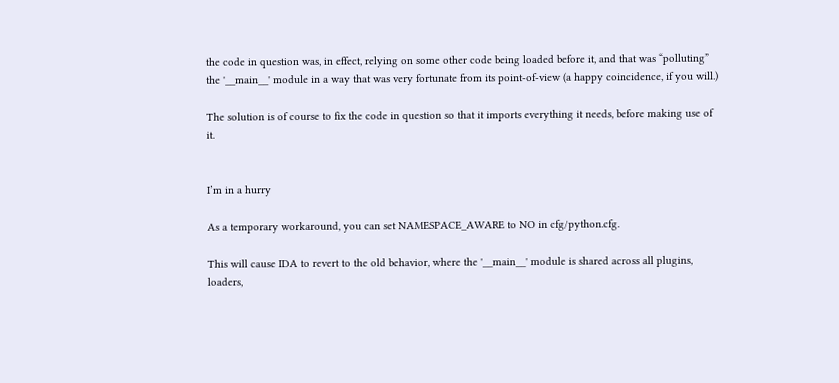the code in question was, in effect, relying on some other code being loaded before it, and that was “polluting” the '__main__' module in a way that was very fortunate from its point-of-view (a happy coincidence, if you will.)

The solution is of course to fix the code in question so that it imports everything it needs, before making use of it.


I’m in a hurry

As a temporary workaround, you can set NAMESPACE_AWARE to NO in cfg/python.cfg.

This will cause IDA to revert to the old behavior, where the '__main__' module is shared across all plugins, loaders,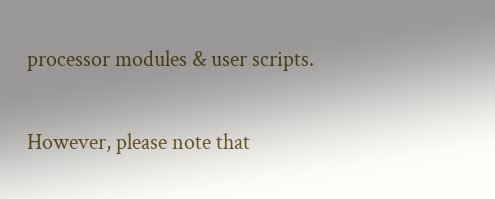processor modules & user scripts.

However, please note that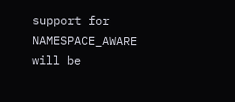support for NAMESPACE_AWARE will be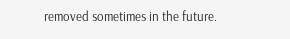removed sometimes in the future.